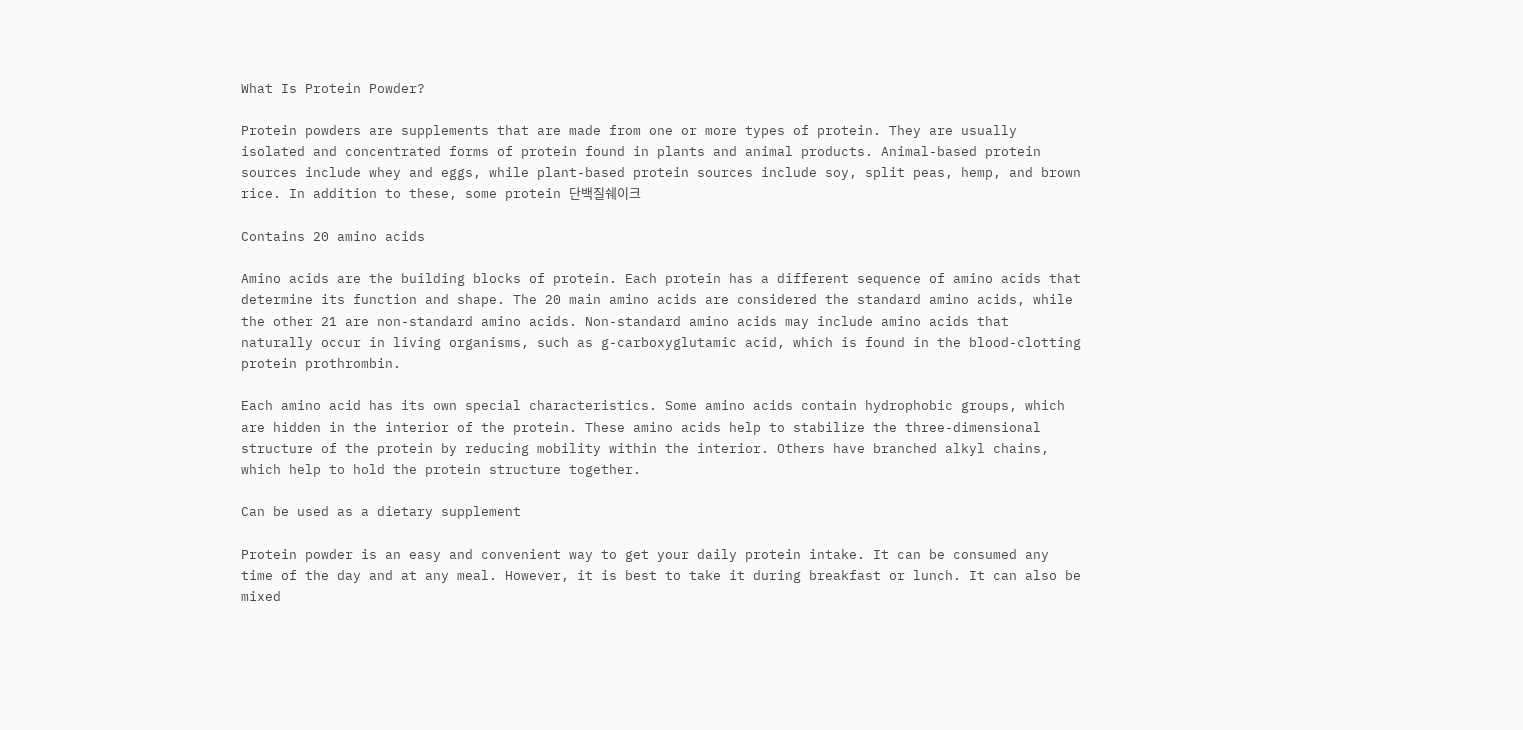What Is Protein Powder?

Protein powders are supplements that are made from one or more types of protein. They are usually isolated and concentrated forms of protein found in plants and animal products. Animal-based protein sources include whey and eggs, while plant-based protein sources include soy, split peas, hemp, and brown rice. In addition to these, some protein 단백질쉐이크

Contains 20 amino acids

Amino acids are the building blocks of protein. Each protein has a different sequence of amino acids that determine its function and shape. The 20 main amino acids are considered the standard amino acids, while the other 21 are non-standard amino acids. Non-standard amino acids may include amino acids that naturally occur in living organisms, such as g-carboxyglutamic acid, which is found in the blood-clotting protein prothrombin.

Each amino acid has its own special characteristics. Some amino acids contain hydrophobic groups, which are hidden in the interior of the protein. These amino acids help to stabilize the three-dimensional structure of the protein by reducing mobility within the interior. Others have branched alkyl chains, which help to hold the protein structure together.

Can be used as a dietary supplement

Protein powder is an easy and convenient way to get your daily protein intake. It can be consumed any time of the day and at any meal. However, it is best to take it during breakfast or lunch. It can also be mixed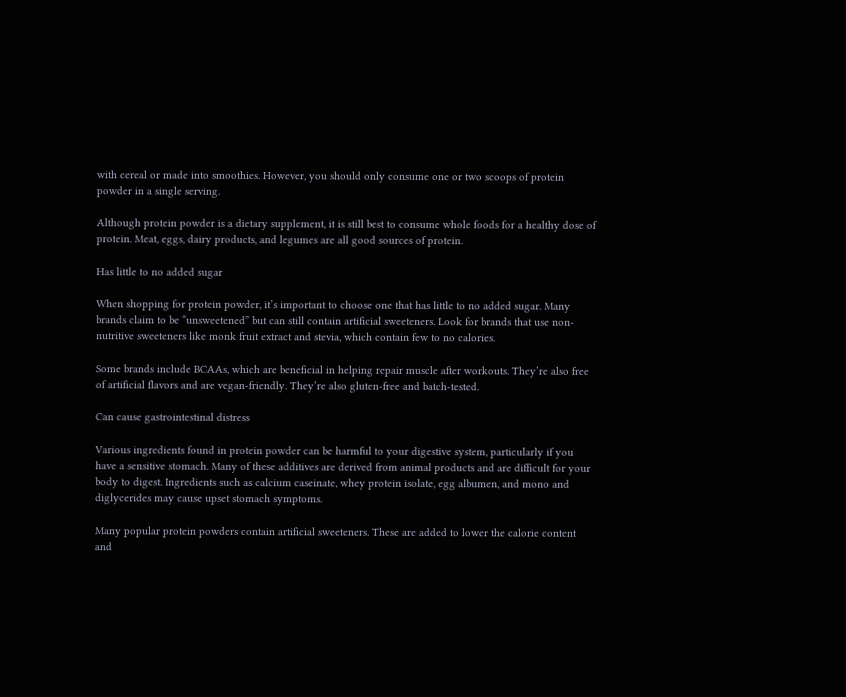with cereal or made into smoothies. However, you should only consume one or two scoops of protein powder in a single serving.

Although protein powder is a dietary supplement, it is still best to consume whole foods for a healthy dose of protein. Meat, eggs, dairy products, and legumes are all good sources of protein.

Has little to no added sugar

When shopping for protein powder, it’s important to choose one that has little to no added sugar. Many brands claim to be “unsweetened” but can still contain artificial sweeteners. Look for brands that use non-nutritive sweeteners like monk fruit extract and stevia, which contain few to no calories.

Some brands include BCAAs, which are beneficial in helping repair muscle after workouts. They’re also free of artificial flavors and are vegan-friendly. They’re also gluten-free and batch-tested.

Can cause gastrointestinal distress

Various ingredients found in protein powder can be harmful to your digestive system, particularly if you have a sensitive stomach. Many of these additives are derived from animal products and are difficult for your body to digest. Ingredients such as calcium caseinate, whey protein isolate, egg albumen, and mono and diglycerides may cause upset stomach symptoms.

Many popular protein powders contain artificial sweeteners. These are added to lower the calorie content and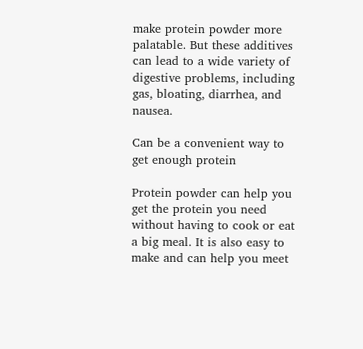make protein powder more palatable. But these additives can lead to a wide variety of digestive problems, including gas, bloating, diarrhea, and nausea.

Can be a convenient way to get enough protein

Protein powder can help you get the protein you need without having to cook or eat a big meal. It is also easy to make and can help you meet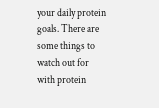your daily protein goals. There are some things to watch out for with protein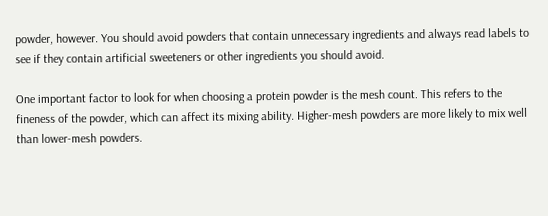powder, however. You should avoid powders that contain unnecessary ingredients and always read labels to see if they contain artificial sweeteners or other ingredients you should avoid.

One important factor to look for when choosing a protein powder is the mesh count. This refers to the fineness of the powder, which can affect its mixing ability. Higher-mesh powders are more likely to mix well than lower-mesh powders.